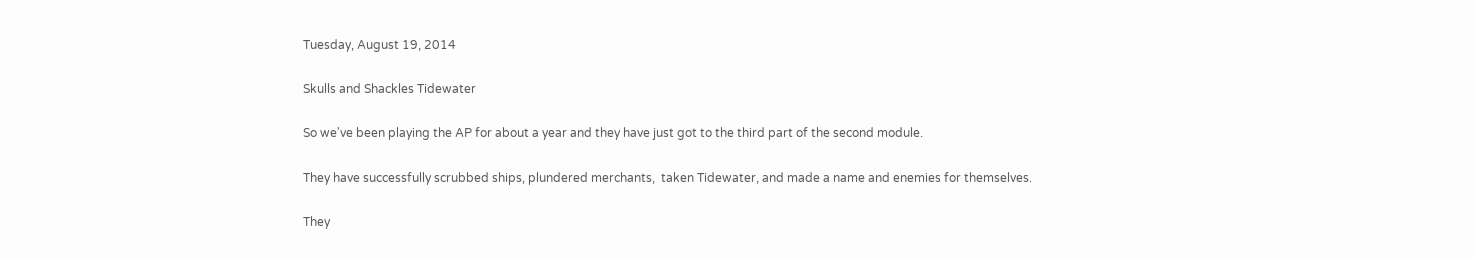Tuesday, August 19, 2014

Skulls and Shackles Tidewater

So we've been playing the AP for about a year and they have just got to the third part of the second module.

They have successfully scrubbed ships, plundered merchants,  taken Tidewater, and made a name and enemies for themselves.

They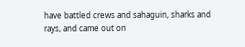have battled crews and sahaguin, sharks and rays, and came out on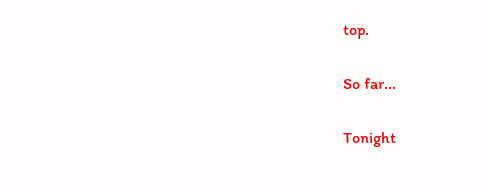top.

So far...

Tonight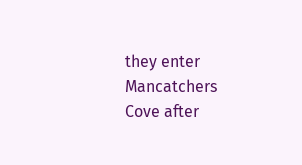they enter Mancatchers Cove after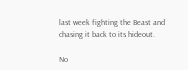last week fighting the Beast and chasing it back to its hideout.

No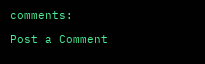comments:

Post a Comment